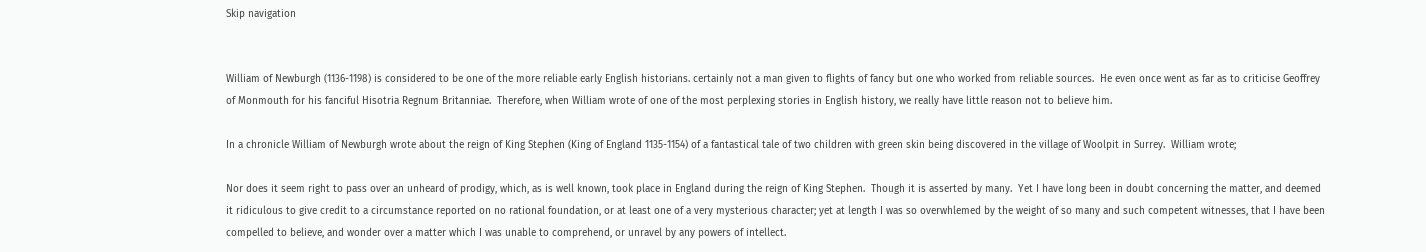Skip navigation


William of Newburgh (1136-1198) is considered to be one of the more reliable early English historians. certainly not a man given to flights of fancy but one who worked from reliable sources.  He even once went as far as to criticise Geoffrey of Monmouth for his fanciful Hisotria Regnum Britanniae.  Therefore, when William wrote of one of the most perplexing stories in English history, we really have little reason not to believe him.

In a chronicle William of Newburgh wrote about the reign of King Stephen (King of England 1135-1154) of a fantastical tale of two children with green skin being discovered in the village of Woolpit in Surrey.  William wrote;

Nor does it seem right to pass over an unheard of prodigy, which, as is well known, took place in England during the reign of King Stephen.  Though it is asserted by many.  Yet I have long been in doubt concerning the matter, and deemed it ridiculous to give credit to a circumstance reported on no rational foundation, or at least one of a very mysterious character; yet at length I was so overwhlemed by the weight of so many and such competent witnesses, that I have been compelled to believe, and wonder over a matter which I was unable to comprehend, or unravel by any powers of intellect.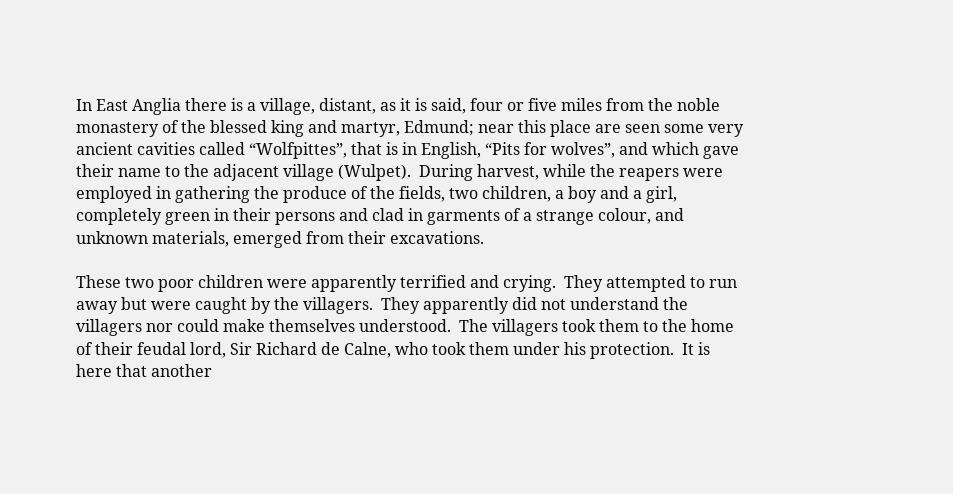In East Anglia there is a village, distant, as it is said, four or five miles from the noble monastery of the blessed king and martyr, Edmund; near this place are seen some very ancient cavities called “Wolfpittes”, that is in English, “Pits for wolves”, and which gave their name to the adjacent village (Wulpet).  During harvest, while the reapers were employed in gathering the produce of the fields, two children, a boy and a girl, completely green in their persons and clad in garments of a strange colour, and unknown materials, emerged from their excavations.

These two poor children were apparently terrified and crying.  They attempted to run away but were caught by the villagers.  They apparently did not understand the villagers nor could make themselves understood.  The villagers took them to the home of their feudal lord, Sir Richard de Calne, who took them under his protection.  It is here that another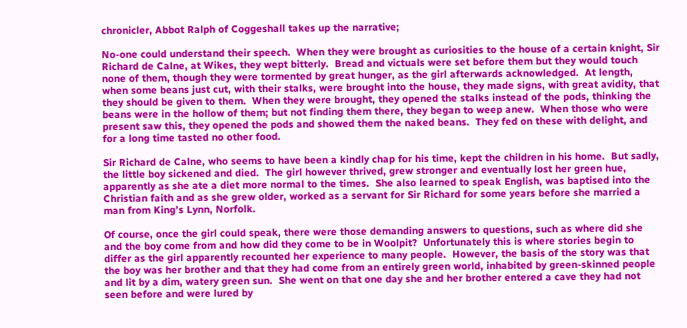chronicler, Abbot Ralph of Coggeshall takes up the narrative;

No-one could understand their speech.  When they were brought as curiosities to the house of a certain knight, Sir Richard de Calne, at Wikes, they wept bitterly.  Bread and victuals were set before them but they would touch none of them, though they were tormented by great hunger, as the girl afterwards acknowledged.  At length, when some beans just cut, with their stalks, were brought into the house, they made signs, with great avidity, that they should be given to them.  When they were brought, they opened the stalks instead of the pods, thinking the beans were in the hollow of them; but not finding them there, they began to weep anew.  When those who were present saw this, they opened the pods and showed them the naked beans.  They fed on these with delight, and for a long time tasted no other food.

Sir Richard de Calne, who seems to have been a kindly chap for his time, kept the children in his home.  But sadly, the little boy sickened and died.  The girl however thrived, grew stronger and eventually lost her green hue, apparently as she ate a diet more normal to the times.  She also learned to speak English, was baptised into the Christian faith and as she grew older, worked as a servant for Sir Richard for some years before she married a man from King’s Lynn, Norfolk.

Of course, once the girl could speak, there were those demanding answers to questions, such as where did she and the boy come from and how did they come to be in Woolpit?  Unfortunately this is where stories begin to differ as the girl apparently recounted her experience to many people.  However, the basis of the story was that the boy was her brother and that they had come from an entirely green world, inhabited by green-skinned people and lit by a dim, watery green sun.  She went on that one day she and her brother entered a cave they had not seen before and were lured by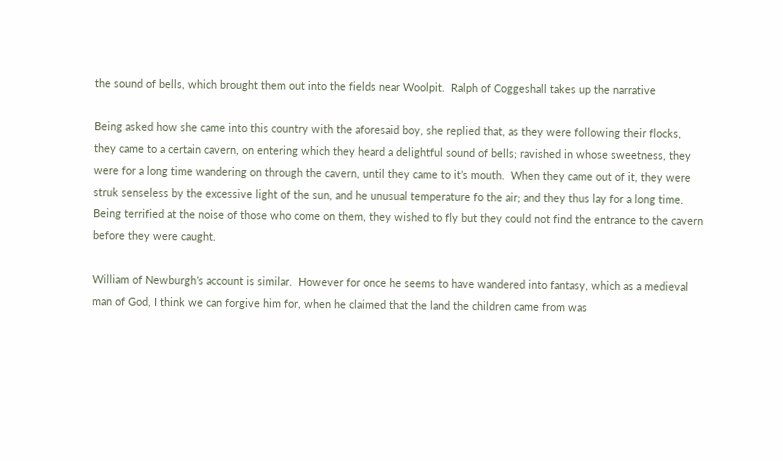the sound of bells, which brought them out into the fields near Woolpit.  Ralph of Coggeshall takes up the narrative

Being asked how she came into this country with the aforesaid boy, she replied that, as they were following their flocks, they came to a certain cavern, on entering which they heard a delightful sound of bells; ravished in whose sweetness, they were for a long time wandering on through the cavern, until they came to it’s mouth.  When they came out of it, they were struk senseless by the excessive light of the sun, and he unusual temperature fo the air; and they thus lay for a long time.  Being terrified at the noise of those who come on them, they wished to fly but they could not find the entrance to the cavern before they were caught.

William of Newburgh’s account is similar.  However for once he seems to have wandered into fantasy, which as a medieval man of God, I think we can forgive him for, when he claimed that the land the children came from was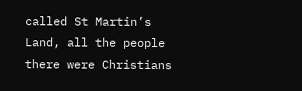called St Martin’s Land, all the people there were Christians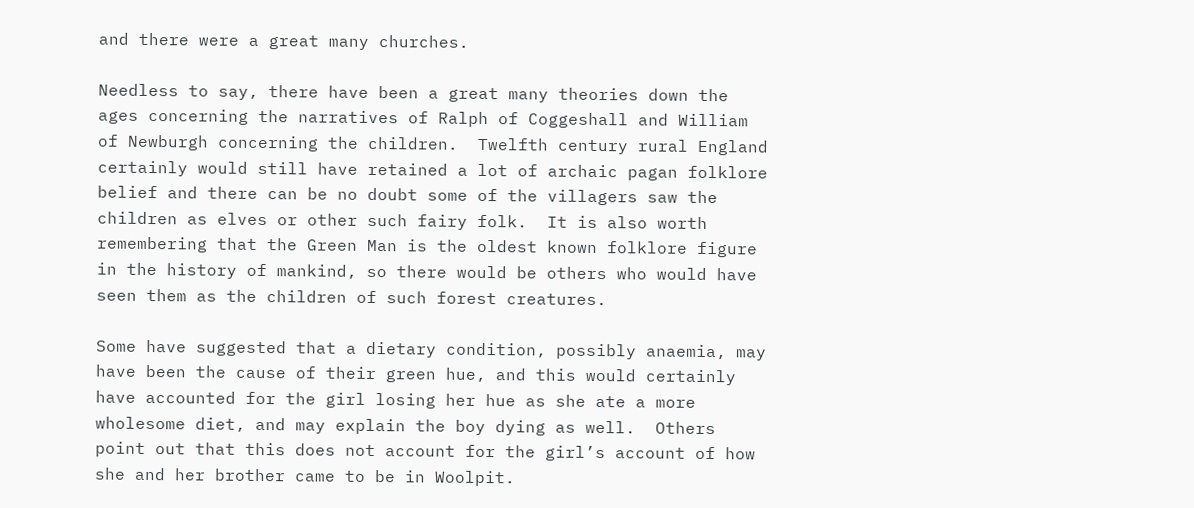and there were a great many churches.

Needless to say, there have been a great many theories down the ages concerning the narratives of Ralph of Coggeshall and William of Newburgh concerning the children.  Twelfth century rural England certainly would still have retained a lot of archaic pagan folklore belief and there can be no doubt some of the villagers saw the children as elves or other such fairy folk.  It is also worth remembering that the Green Man is the oldest known folklore figure in the history of mankind, so there would be others who would have seen them as the children of such forest creatures.

Some have suggested that a dietary condition, possibly anaemia, may have been the cause of their green hue, and this would certainly have accounted for the girl losing her hue as she ate a more wholesome diet, and may explain the boy dying as well.  Others point out that this does not account for the girl’s account of how she and her brother came to be in Woolpit.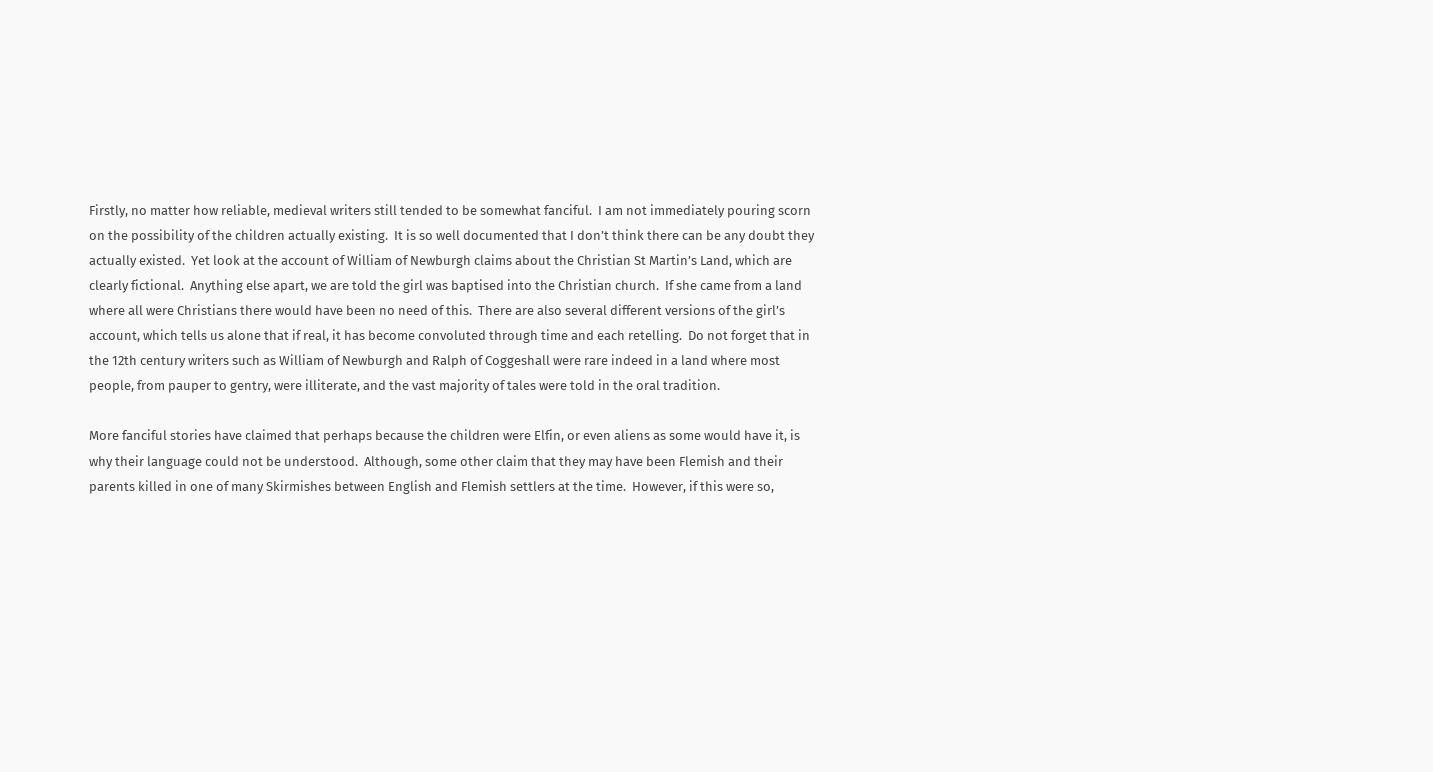Firstly, no matter how reliable, medieval writers still tended to be somewhat fanciful.  I am not immediately pouring scorn on the possibility of the children actually existing.  It is so well documented that I don’t think there can be any doubt they actually existed.  Yet look at the account of William of Newburgh claims about the Christian St Martin’s Land, which are clearly fictional.  Anything else apart, we are told the girl was baptised into the Christian church.  If she came from a land where all were Christians there would have been no need of this.  There are also several different versions of the girl’s account, which tells us alone that if real, it has become convoluted through time and each retelling.  Do not forget that in the 12th century writers such as William of Newburgh and Ralph of Coggeshall were rare indeed in a land where most people, from pauper to gentry, were illiterate, and the vast majority of tales were told in the oral tradition.

More fanciful stories have claimed that perhaps because the children were Elfin, or even aliens as some would have it, is why their language could not be understood.  Although, some other claim that they may have been Flemish and their parents killed in one of many Skirmishes between English and Flemish settlers at the time.  However, if this were so,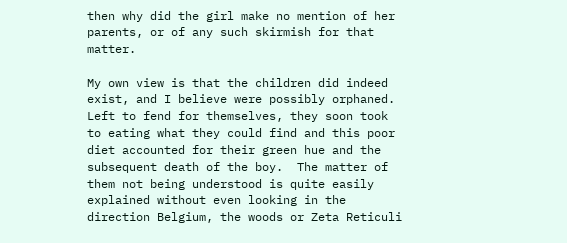then why did the girl make no mention of her parents, or of any such skirmish for that matter.

My own view is that the children did indeed exist, and I believe were possibly orphaned.  Left to fend for themselves, they soon took to eating what they could find and this poor diet accounted for their green hue and the subsequent death of the boy.  The matter of them not being understood is quite easily explained without even looking in the direction Belgium, the woods or Zeta Reticuli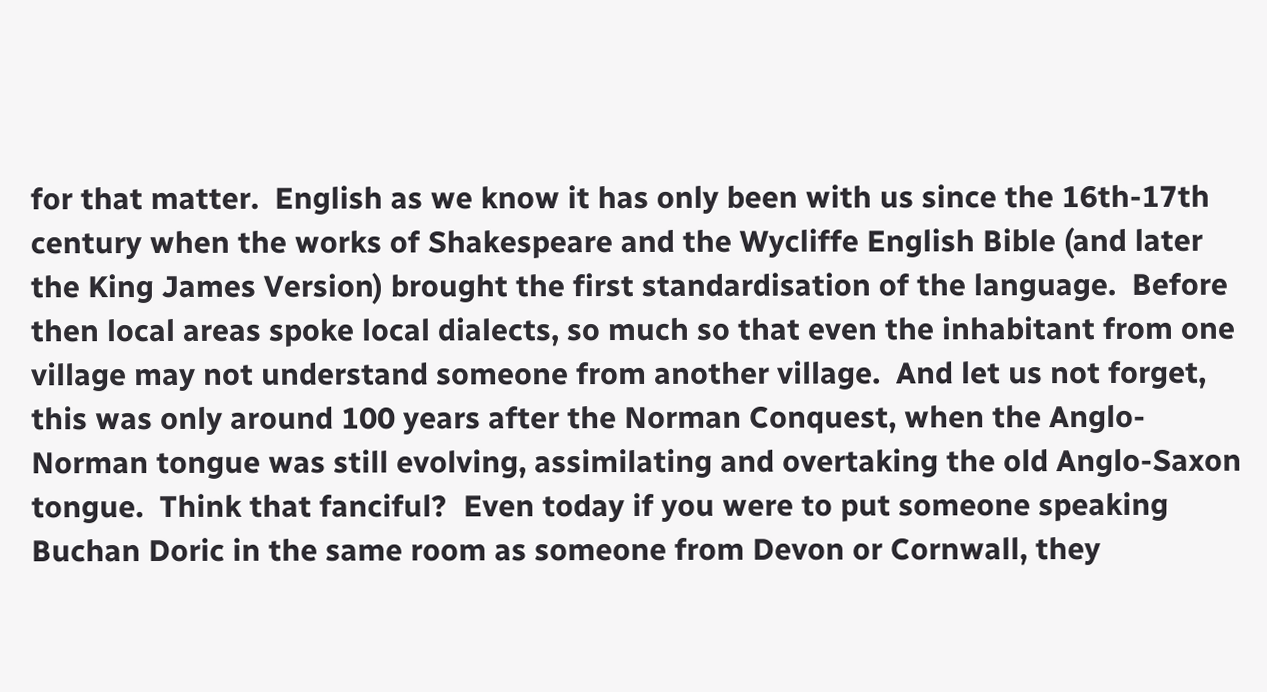for that matter.  English as we know it has only been with us since the 16th-17th century when the works of Shakespeare and the Wycliffe English Bible (and later the King James Version) brought the first standardisation of the language.  Before then local areas spoke local dialects, so much so that even the inhabitant from one village may not understand someone from another village.  And let us not forget, this was only around 100 years after the Norman Conquest, when the Anglo-Norman tongue was still evolving, assimilating and overtaking the old Anglo-Saxon tongue.  Think that fanciful?  Even today if you were to put someone speaking Buchan Doric in the same room as someone from Devon or Cornwall, they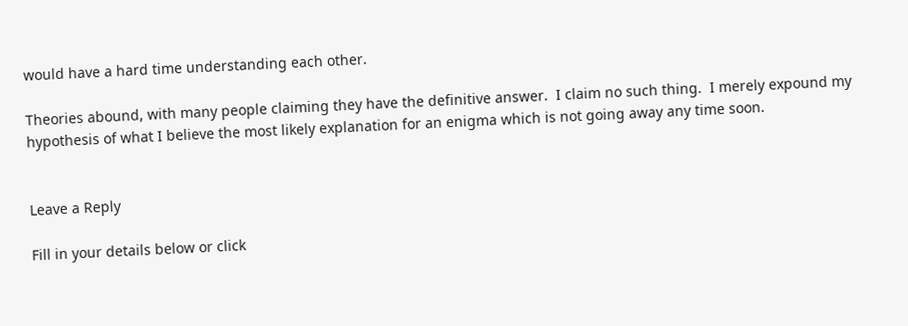would have a hard time understanding each other.

Theories abound, with many people claiming they have the definitive answer.  I claim no such thing.  I merely expound my hypothesis of what I believe the most likely explanation for an enigma which is not going away any time soon.


Leave a Reply

Fill in your details below or click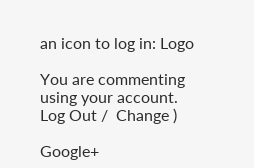an icon to log in: Logo

You are commenting using your account. Log Out /  Change )

Google+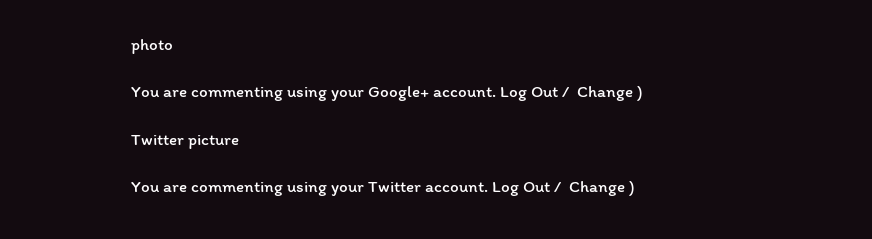photo

You are commenting using your Google+ account. Log Out /  Change )

Twitter picture

You are commenting using your Twitter account. Log Out /  Change )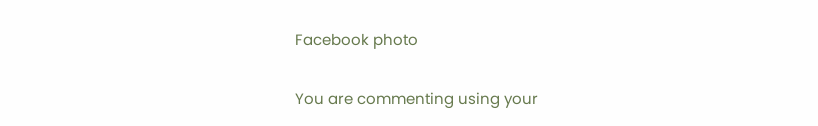Facebook photo

You are commenting using your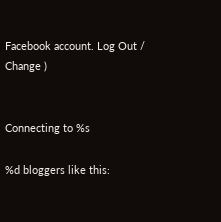Facebook account. Log Out /  Change )


Connecting to %s

%d bloggers like this: